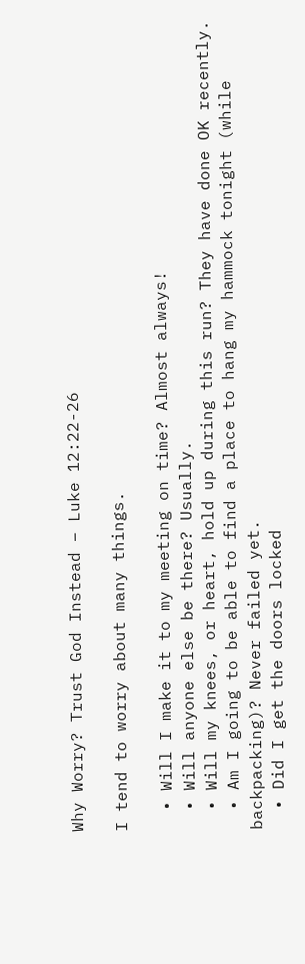Why Worry? Trust God Instead – Luke 12:22-26

I tend to worry about many things.

  • Will I make it to my meeting on time? Almost always!
  • Will anyone else be there? Usually.
  • Will my knees, or heart, hold up during this run? They have done OK recently.
  • Am I going to be able to find a place to hang my hammock tonight (while backpacking)? Never failed yet.
  • Did I get the doors locked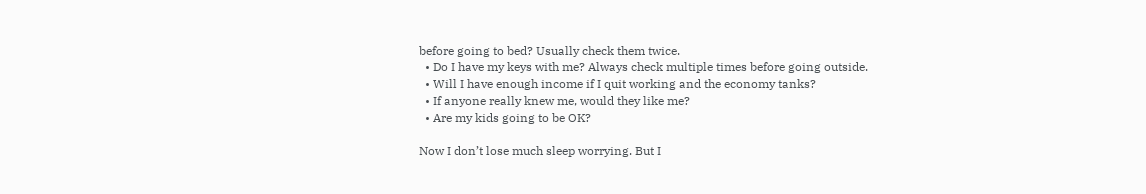before going to bed? Usually check them twice.
  • Do I have my keys with me? Always check multiple times before going outside.
  • Will I have enough income if I quit working and the economy tanks?
  • If anyone really knew me, would they like me?
  • Are my kids going to be OK?

Now I don’t lose much sleep worrying. But I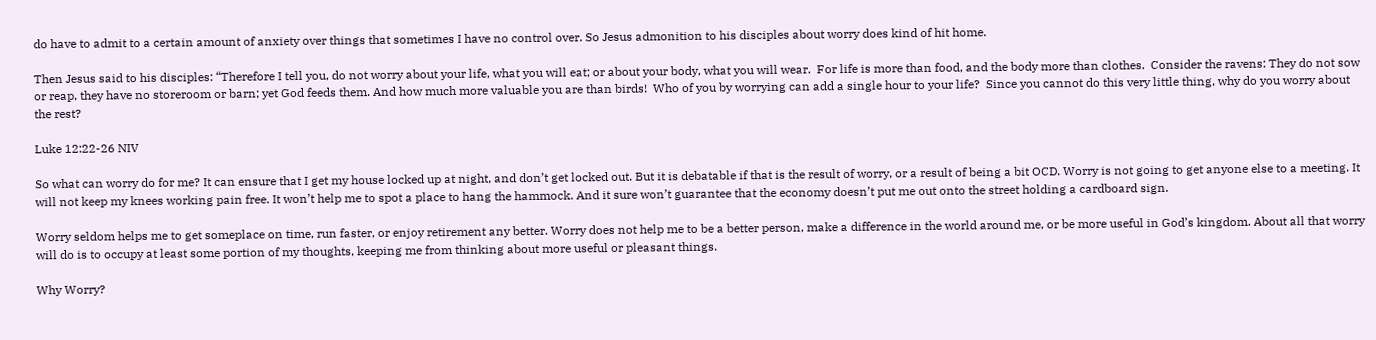do have to admit to a certain amount of anxiety over things that sometimes I have no control over. So Jesus admonition to his disciples about worry does kind of hit home.

Then Jesus said to his disciples: “Therefore I tell you, do not worry about your life, what you will eat; or about your body, what you will wear.  For life is more than food, and the body more than clothes.  Consider the ravens: They do not sow or reap, they have no storeroom or barn; yet God feeds them. And how much more valuable you are than birds!  Who of you by worrying can add a single hour to your life?  Since you cannot do this very little thing, why do you worry about the rest?

Luke 12:22-26 NIV

So what can worry do for me? It can ensure that I get my house locked up at night, and don’t get locked out. But it is debatable if that is the result of worry, or a result of being a bit OCD. Worry is not going to get anyone else to a meeting. It will not keep my knees working pain free. It won’t help me to spot a place to hang the hammock. And it sure won’t guarantee that the economy doesn’t put me out onto the street holding a cardboard sign.

Worry seldom helps me to get someplace on time, run faster, or enjoy retirement any better. Worry does not help me to be a better person, make a difference in the world around me, or be more useful in God’s kingdom. About all that worry will do is to occupy at least some portion of my thoughts, keeping me from thinking about more useful or pleasant things.

Why Worry?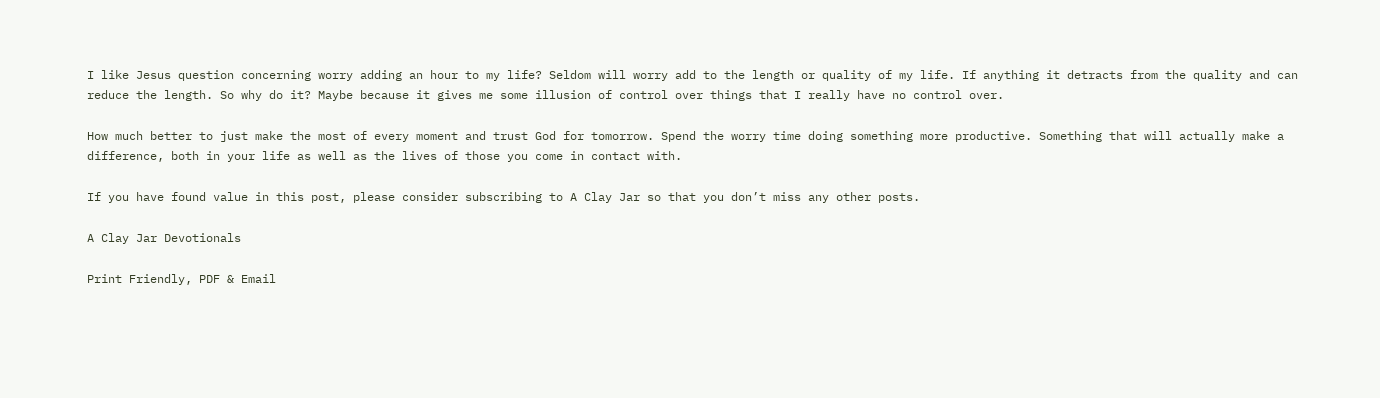I like Jesus question concerning worry adding an hour to my life? Seldom will worry add to the length or quality of my life. If anything it detracts from the quality and can reduce the length. So why do it? Maybe because it gives me some illusion of control over things that I really have no control over.

How much better to just make the most of every moment and trust God for tomorrow. Spend the worry time doing something more productive. Something that will actually make a difference, both in your life as well as the lives of those you come in contact with.

If you have found value in this post, please consider subscribing to A Clay Jar so that you don’t miss any other posts.

A Clay Jar Devotionals

Print Friendly, PDF & Email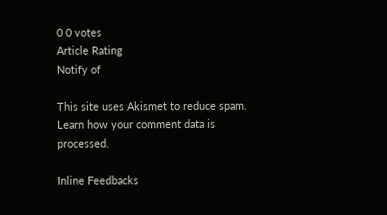0 0 votes
Article Rating
Notify of

This site uses Akismet to reduce spam. Learn how your comment data is processed.

Inline Feedbacks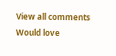View all comments
Would love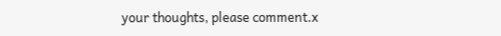your thoughts, please comment.x